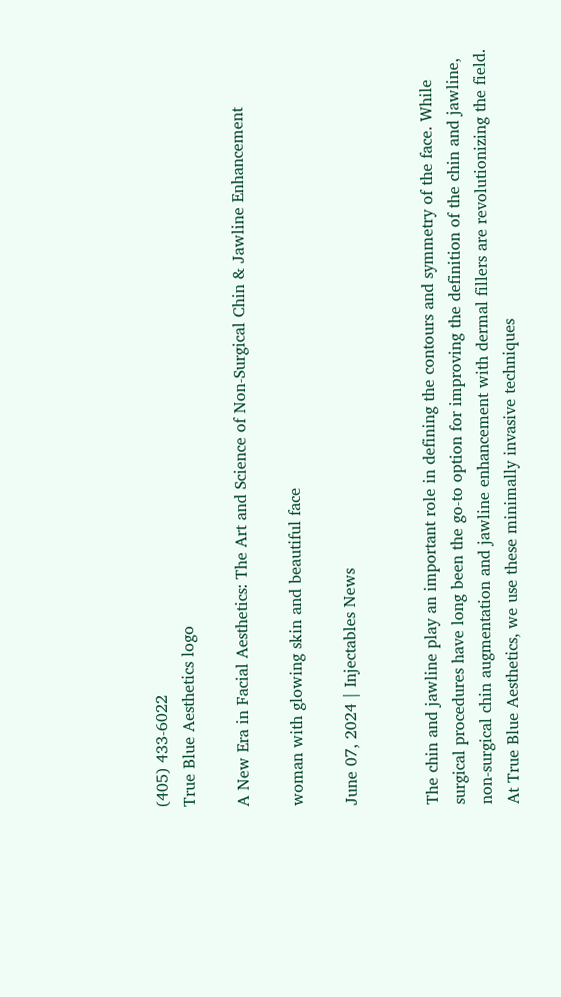(405) 433-6022
True Blue Aesthetics logo

A New Era in Facial Aesthetics: The Art and Science of Non-Surgical Chin & Jawline Enhancement

woman with glowing skin and beautiful face

June 07, 2024 | Injectables News


The chin and jawline play an important role in defining the contours and symmetry of the face. While surgical procedures have long been the go-to option for improving the definition of the chin and jawline, non-surgical chin augmentation and jawline enhancement with dermal fillers are revolutionizing the field. At True Blue Aesthetics, we use these minimally invasive techniques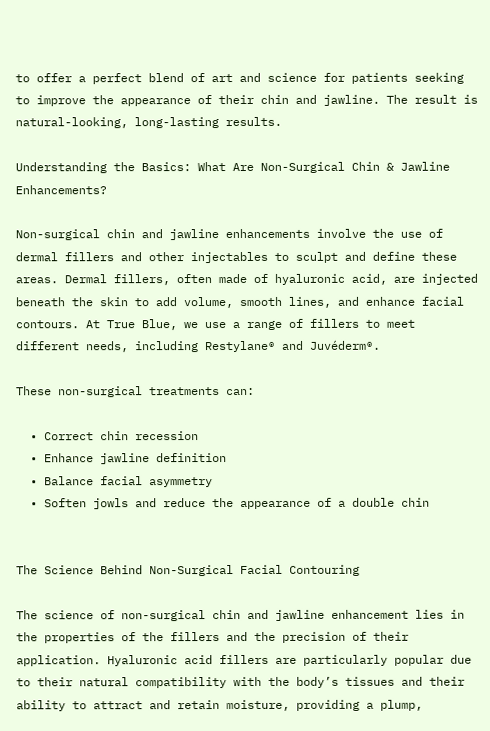to offer a perfect blend of art and science for patients seeking to improve the appearance of their chin and jawline. The result is natural-looking, long-lasting results.

Understanding the Basics: What Are Non-Surgical Chin & Jawline Enhancements?

Non-surgical chin and jawline enhancements involve the use of dermal fillers and other injectables to sculpt and define these areas. Dermal fillers, often made of hyaluronic acid, are injected beneath the skin to add volume, smooth lines, and enhance facial contours. At True Blue, we use a range of fillers to meet different needs, including Restylane® and Juvéderm®.

These non-surgical treatments can:

  • Correct chin recession
  • Enhance jawline definition
  • Balance facial asymmetry
  • Soften jowls and reduce the appearance of a double chin


The Science Behind Non-Surgical Facial Contouring

The science of non-surgical chin and jawline enhancement lies in the properties of the fillers and the precision of their application. Hyaluronic acid fillers are particularly popular due to their natural compatibility with the body’s tissues and their ability to attract and retain moisture, providing a plump,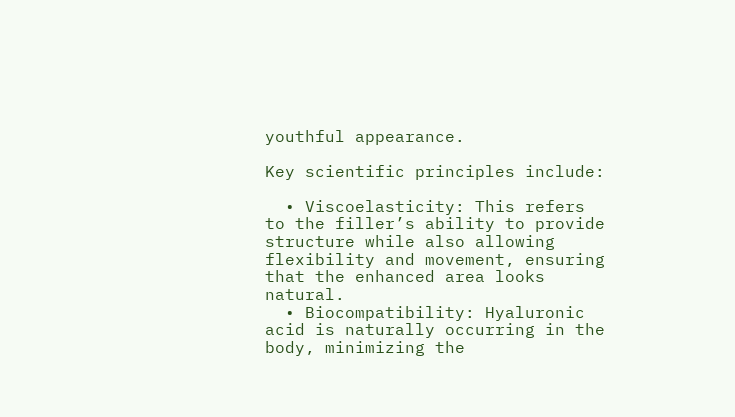youthful appearance.

Key scientific principles include:

  • Viscoelasticity: This refers to the filler’s ability to provide structure while also allowing flexibility and movement, ensuring that the enhanced area looks natural.
  • Biocompatibility: Hyaluronic acid is naturally occurring in the body, minimizing the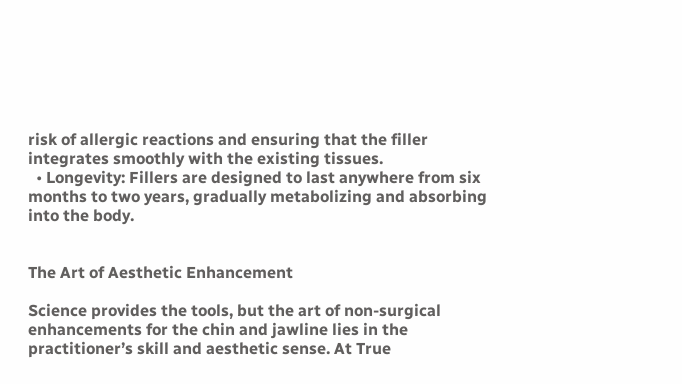risk of allergic reactions and ensuring that the filler integrates smoothly with the existing tissues.
  • Longevity: Fillers are designed to last anywhere from six months to two years, gradually metabolizing and absorbing into the body.


The Art of Aesthetic Enhancement

Science provides the tools, but the art of non-surgical enhancements for the chin and jawline lies in the practitioner’s skill and aesthetic sense. At True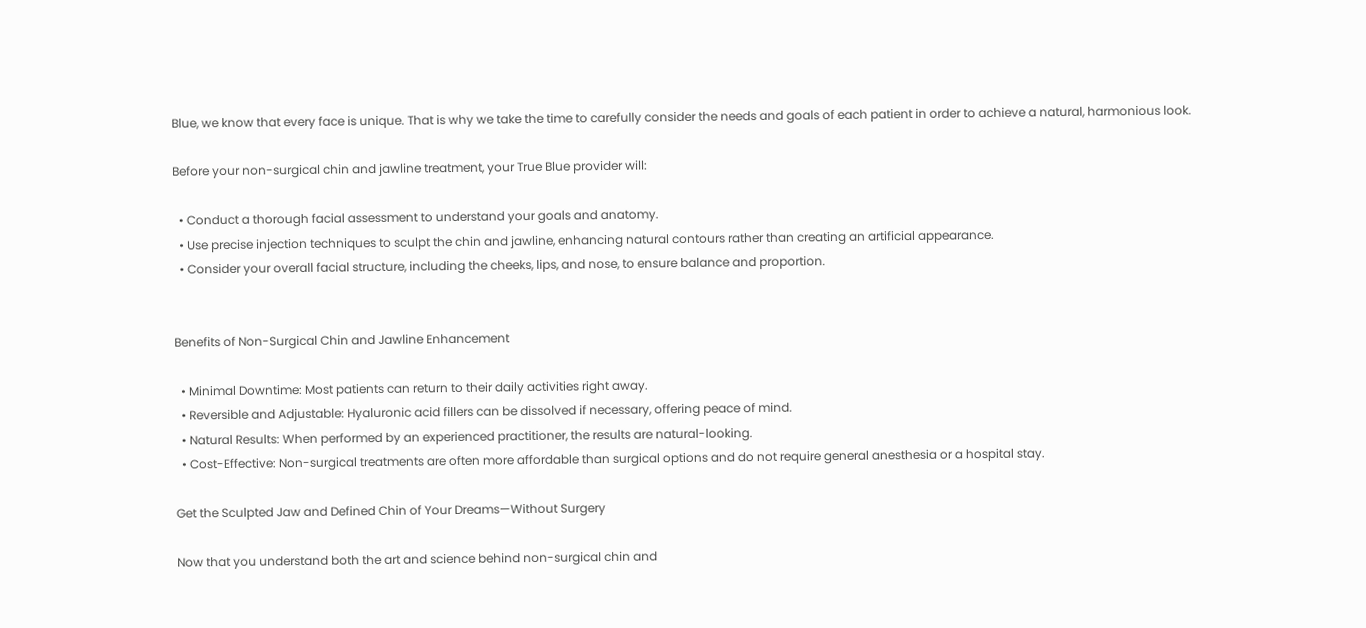Blue, we know that every face is unique. That is why we take the time to carefully consider the needs and goals of each patient in order to achieve a natural, harmonious look.

Before your non-surgical chin and jawline treatment, your True Blue provider will:

  • Conduct a thorough facial assessment to understand your goals and anatomy.
  • Use precise injection techniques to sculpt the chin and jawline, enhancing natural contours rather than creating an artificial appearance.
  • Consider your overall facial structure, including the cheeks, lips, and nose, to ensure balance and proportion.


Benefits of Non-Surgical Chin and Jawline Enhancement

  • Minimal Downtime: Most patients can return to their daily activities right away.
  • Reversible and Adjustable: Hyaluronic acid fillers can be dissolved if necessary, offering peace of mind.
  • Natural Results: When performed by an experienced practitioner, the results are natural-looking.
  • Cost-Effective: Non-surgical treatments are often more affordable than surgical options and do not require general anesthesia or a hospital stay.

Get the Sculpted Jaw and Defined Chin of Your Dreams—Without Surgery

Now that you understand both the art and science behind non-surgical chin and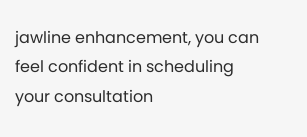jawline enhancement, you can feel confident in scheduling your consultation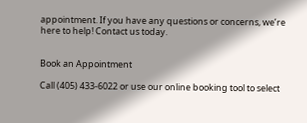appointment. If you have any questions or concerns, we’re here to help! Contact us today.


Book an Appointment

Call (405) 433-6022 or use our online booking tool to select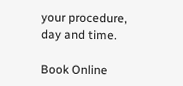your procedure, day and time.

Book Online